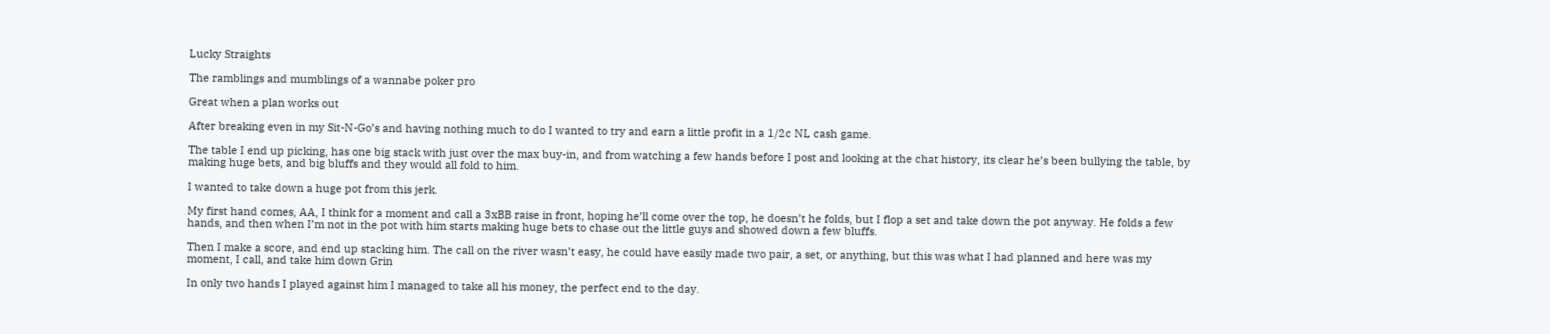Lucky Straights

The ramblings and mumblings of a wannabe poker pro

Great when a plan works out

After breaking even in my Sit-N-Go’s and having nothing much to do I wanted to try and earn a little profit in a 1/2c NL cash game.

The table I end up picking, has one big stack with just over the max buy-in, and from watching a few hands before I post and looking at the chat history, its clear he’s been bullying the table, by making huge bets, and big bluffs and they would all fold to him.

I wanted to take down a huge pot from this jerk.

My first hand comes, AA, I think for a moment and call a 3xBB raise in front, hoping he’ll come over the top, he doesn’t he folds, but I flop a set and take down the pot anyway. He folds a few hands, and then when I’m not in the pot with him starts making huge bets to chase out the little guys and showed down a few bluffs.

Then I make a score, and end up stacking him. The call on the river wasn’t easy, he could have easily made two pair, a set, or anything, but this was what I had planned and here was my moment, I call, and take him down Grin

In only two hands I played against him I managed to take all his money, the perfect end to the day.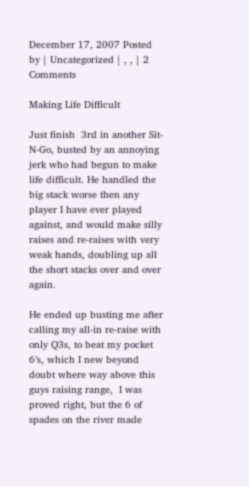December 17, 2007 Posted by | Uncategorized | , , | 2 Comments

Making Life Difficult

Just finish  3rd in another Sit-N-Go, busted by an annoying jerk who had begun to make life difficult. He handled the big stack worse then any player I have ever played against, and would make silly raises and re-raises with very weak hands, doubling up all the short stacks over and over again.

He ended up busting me after calling my all-in re-raise with only Q3s, to beat my pocket 6’s, which I new beyond doubt where way above this guys raising range,  I was proved right, but the 6 of spades on the river made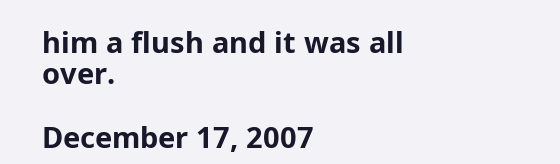him a flush and it was all over.

December 17, 2007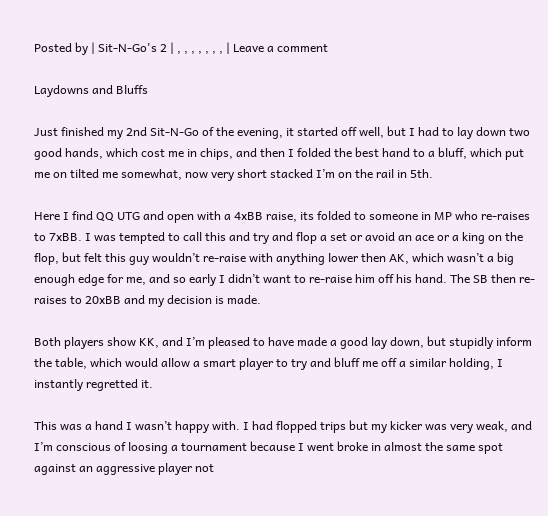Posted by | Sit-N-Go's 2 | , , , , , , , | Leave a comment

Laydowns and Bluffs

Just finished my 2nd Sit-N-Go of the evening, it started off well, but I had to lay down two good hands, which cost me in chips, and then I folded the best hand to a bluff, which put me on tilted me somewhat, now very short stacked I’m on the rail in 5th.

Here I find QQ UTG and open with a 4xBB raise, its folded to someone in MP who re-raises to 7xBB. I was tempted to call this and try and flop a set or avoid an ace or a king on the flop, but felt this guy wouldn’t re-raise with anything lower then AK, which wasn’t a big enough edge for me, and so early I didn’t want to re-raise him off his hand. The SB then re-raises to 20xBB and my decision is made.

Both players show KK, and I’m pleased to have made a good lay down, but stupidly inform the table, which would allow a smart player to try and bluff me off a similar holding, I instantly regretted it.

This was a hand I wasn’t happy with. I had flopped trips but my kicker was very weak, and I’m conscious of loosing a tournament because I went broke in almost the same spot against an aggressive player not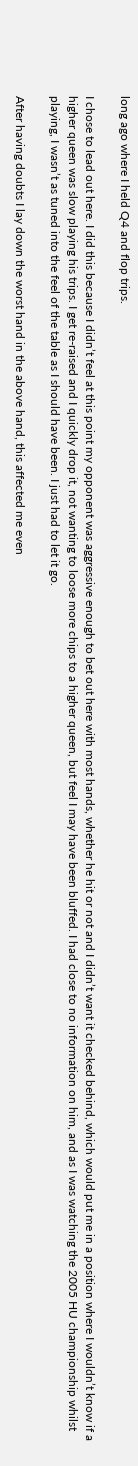long ago where I held Q4 and flop trips.

I chose to lead out here. I did this because I didn’t feel at this point my opponent was aggressive enough to bet out here with most hands, whether he hit or not and I didn’t want it checked behind, which would put me in a position where I wouldn’t know if a higher queen was slow playing his trips. I get re-raised and I quickly drop it, not wanting to loose more chips to a higher queen, but feel I may have been bluffed. I had close to no information on him, and as I was watching the 2005 HU championship whilst playing, I wasn’t as tuned into the feel of the table as I should have been. I just had to let it go.

After having doubts I lay down the worst hand in the above hand, this affected me even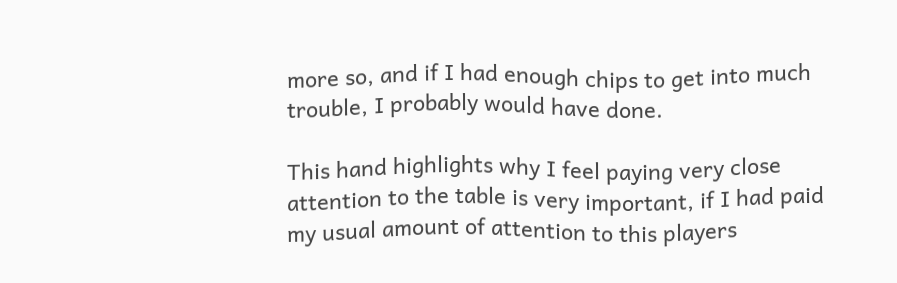more so, and if I had enough chips to get into much trouble, I probably would have done.

This hand highlights why I feel paying very close attention to the table is very important, if I had paid my usual amount of attention to this players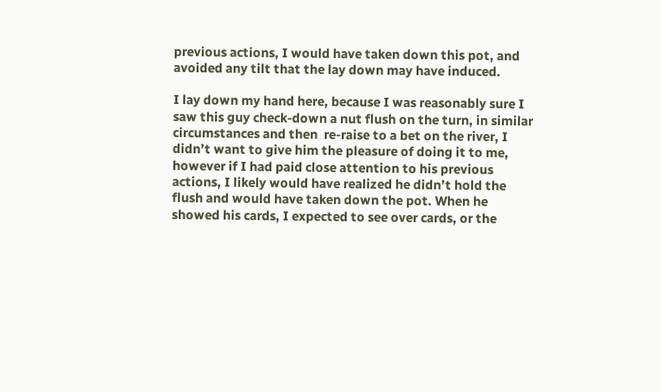previous actions, I would have taken down this pot, and avoided any tilt that the lay down may have induced.

I lay down my hand here, because I was reasonably sure I saw this guy check-down a nut flush on the turn, in similar circumstances and then  re-raise to a bet on the river, I didn’t want to give him the pleasure of doing it to me, however if I had paid close attention to his previous actions, I likely would have realized he didn’t hold the flush and would have taken down the pot. When he showed his cards, I expected to see over cards, or the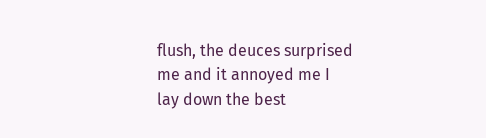flush, the deuces surprised me and it annoyed me I lay down the best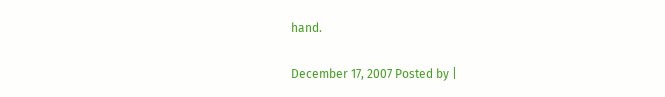hand.

December 17, 2007 Posted by |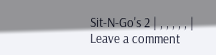Sit-N-Go's 2 | , , , , , | Leave a comment